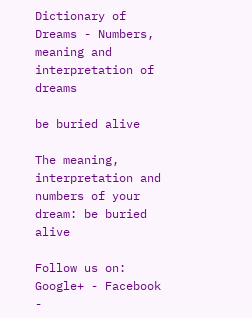Dictionary of Dreams - Numbers, meaning and interpretation of dreams

be buried alive

The meaning, interpretation and numbers of your dream: be buried alive

Follow us on: Google+ - Facebook -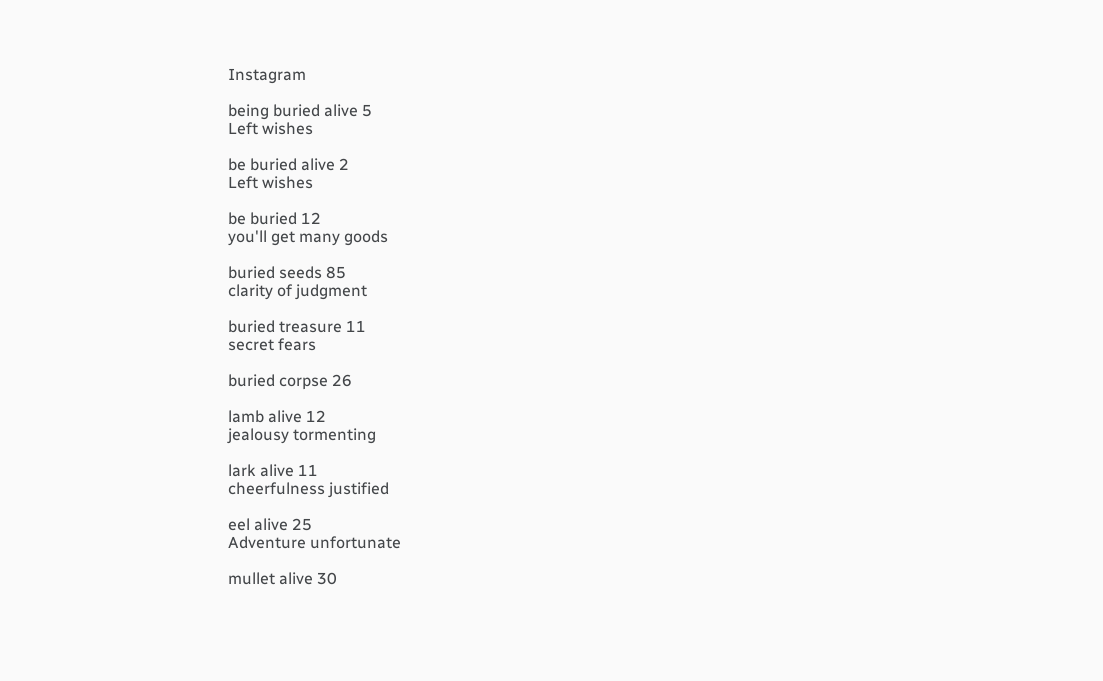Instagram

being buried alive 5
Left wishes

be buried alive 2
Left wishes

be buried 12
you'll get many goods

buried seeds 85
clarity of judgment

buried treasure 11
secret fears

buried corpse 26

lamb alive 12
jealousy tormenting

lark alive 11
cheerfulness justified

eel alive 25
Adventure unfortunate

mullet alive 30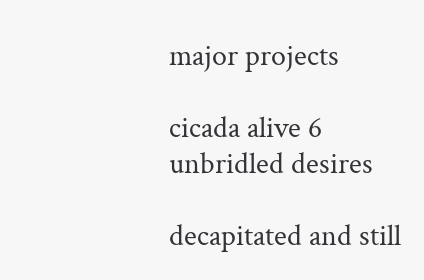major projects

cicada alive 6
unbridled desires

decapitated and still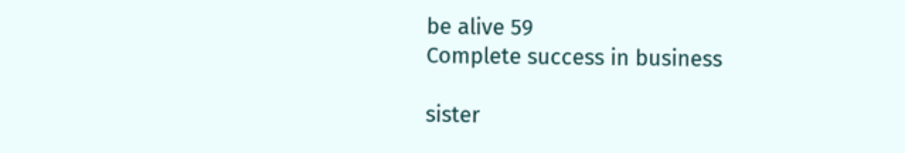be alive 59
Complete success in business

sister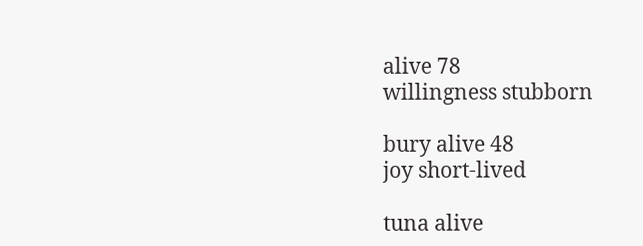alive 78
willingness stubborn

bury alive 48
joy short-lived

tuna alive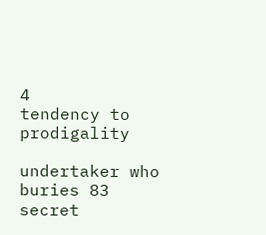4
tendency to prodigality

undertaker who buries 83
secret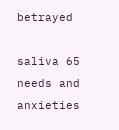betrayed

saliva 65
needs and anxieties